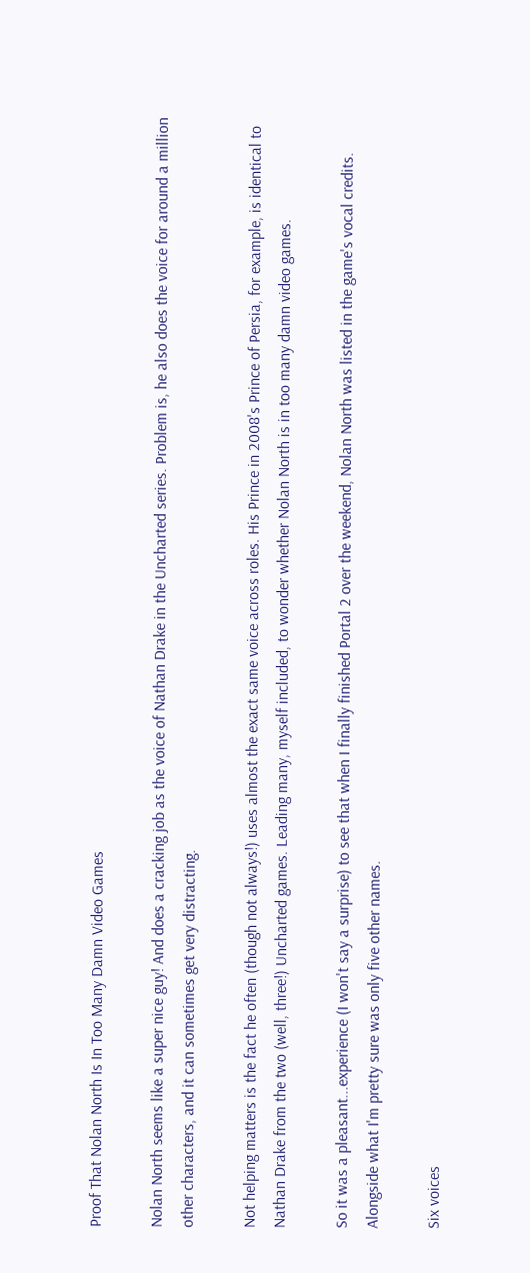Proof That Nolan North Is In Too Many Damn Video Games

Nolan North seems like a super nice guy! And does a cracking job as the voice of Nathan Drake in the Uncharted series. Problem is, he also does the voice for around a million other characters, and it can sometimes get very distracting.

Not helping matters is the fact he often (though not always!) uses almost the exact same voice across roles. His Prince in 2008's Prince of Persia, for example, is identical to Nathan Drake from the two (well, three!) Uncharted games. Leading many, myself included, to wonder whether Nolan North is in too many damn video games.

So it was a pleasant...experience (I won't say a surprise) to see that when I finally finished Portal 2 over the weekend, Nolan North was listed in the game's vocal credits. Alongside what I'm pretty sure was only five other names.

Six voices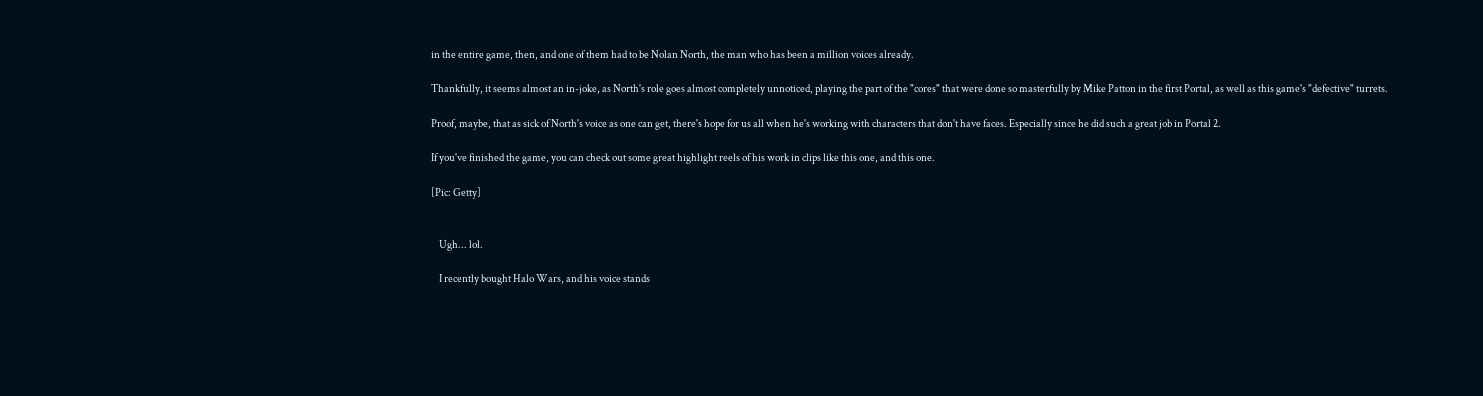in the entire game, then, and one of them had to be Nolan North, the man who has been a million voices already.

Thankfully, it seems almost an in-joke, as North's role goes almost completely unnoticed, playing the part of the "cores" that were done so masterfully by Mike Patton in the first Portal, as well as this game's "defective" turrets.

Proof, maybe, that as sick of North's voice as one can get, there's hope for us all when he's working with characters that don't have faces. Especially since he did such a great job in Portal 2.

If you've finished the game, you can check out some great highlight reels of his work in clips like this one, and this one.

[Pic: Getty]


    Ugh... lol.

    I recently bought Halo Wars, and his voice stands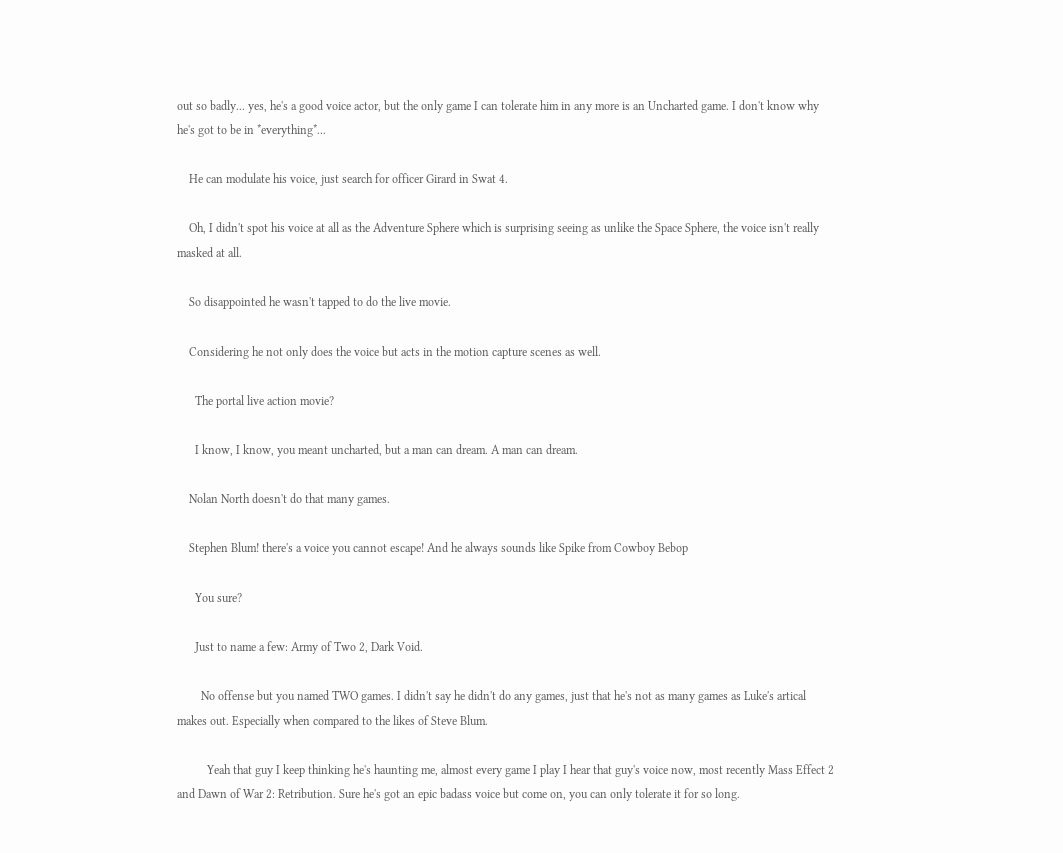out so badly... yes, he's a good voice actor, but the only game I can tolerate him in any more is an Uncharted game. I don't know why he's got to be in *everything*...

    He can modulate his voice, just search for officer Girard in Swat 4.

    Oh, I didn't spot his voice at all as the Adventure Sphere which is surprising seeing as unlike the Space Sphere, the voice isn't really masked at all.

    So disappointed he wasn't tapped to do the live movie.

    Considering he not only does the voice but acts in the motion capture scenes as well.

      The portal live action movie?

      I know, I know, you meant uncharted, but a man can dream. A man can dream.

    Nolan North doesn't do that many games.

    Stephen Blum! there's a voice you cannot escape! And he always sounds like Spike from Cowboy Bebop

      You sure?

      Just to name a few: Army of Two 2, Dark Void.

        No offense but you named TWO games. I didn't say he didn't do any games, just that he's not as many games as Luke's artical makes out. Especially when compared to the likes of Steve Blum.

          Yeah that guy I keep thinking he's haunting me, almost every game I play I hear that guy's voice now, most recently Mass Effect 2 and Dawn of War 2: Retribution. Sure he's got an epic badass voice but come on, you can only tolerate it for so long.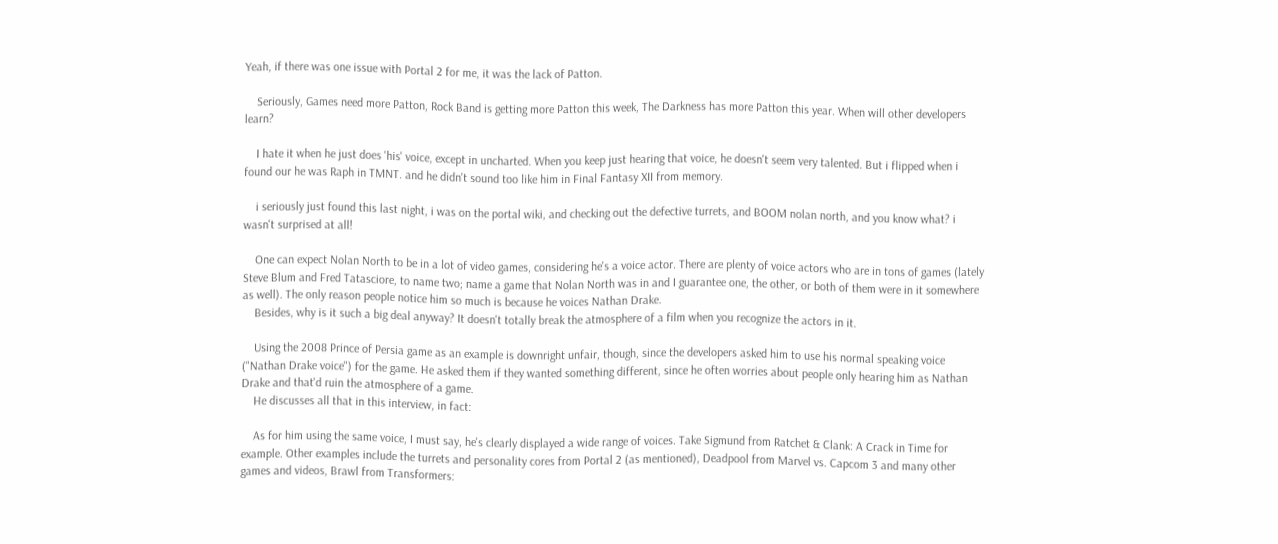Yeah, if there was one issue with Portal 2 for me, it was the lack of Patton.

    Seriously, Games need more Patton, Rock Band is getting more Patton this week, The Darkness has more Patton this year. When will other developers learn?

    I hate it when he just does 'his' voice, except in uncharted. When you keep just hearing that voice, he doesn't seem very talented. But i flipped when i found our he was Raph in TMNT. and he didn't sound too like him in Final Fantasy XII from memory.

    i seriously just found this last night, i was on the portal wiki, and checking out the defective turrets, and BOOM nolan north, and you know what? i wasn't surprised at all!

    One can expect Nolan North to be in a lot of video games, considering he's a voice actor. There are plenty of voice actors who are in tons of games (lately Steve Blum and Fred Tatasciore, to name two; name a game that Nolan North was in and I guarantee one, the other, or both of them were in it somewhere as well). The only reason people notice him so much is because he voices Nathan Drake.
    Besides, why is it such a big deal anyway? It doesn't totally break the atmosphere of a film when you recognize the actors in it.

    Using the 2008 Prince of Persia game as an example is downright unfair, though, since the developers asked him to use his normal speaking voice ("Nathan Drake voice") for the game. He asked them if they wanted something different, since he often worries about people only hearing him as Nathan Drake and that'd ruin the atmosphere of a game.
    He discusses all that in this interview, in fact:

    As for him using the same voice, I must say, he's clearly displayed a wide range of voices. Take Sigmund from Ratchet & Clank: A Crack in Time for example. Other examples include the turrets and personality cores from Portal 2 (as mentioned), Deadpool from Marvel vs. Capcom 3 and many other games and videos, Brawl from Transformers: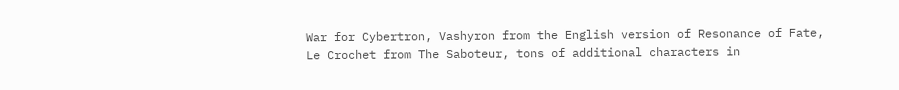War for Cybertron, Vashyron from the English version of Resonance of Fate, Le Crochet from The Saboteur, tons of additional characters in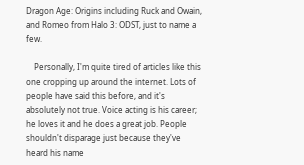Dragon Age: Origins including Ruck and Owain, and Romeo from Halo 3: ODST, just to name a few.

    Personally, I'm quite tired of articles like this one cropping up around the internet. Lots of people have said this before, and it's absolutely not true. Voice acting is his career; he loves it and he does a great job. People shouldn't disparage just because they've heard his name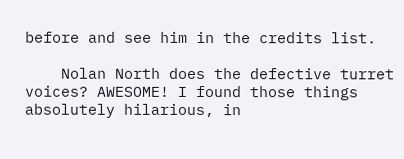before and see him in the credits list.

    Nolan North does the defective turret voices? AWESOME! I found those things absolutely hilarious, in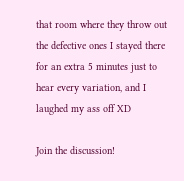that room where they throw out the defective ones I stayed there for an extra 5 minutes just to hear every variation, and I laughed my ass off XD

Join the discussion!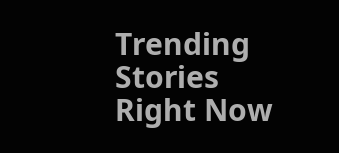Trending Stories Right Now